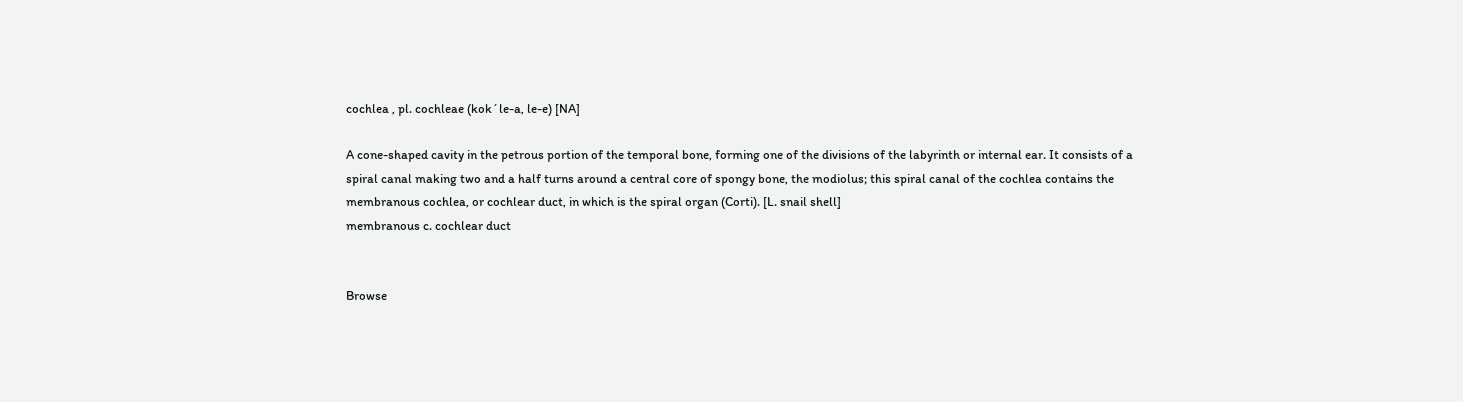cochlea , pl. cochleae (kok´le-a, le-e) [NA]

A cone-shaped cavity in the petrous portion of the temporal bone, forming one of the divisions of the labyrinth or internal ear. It consists of a spiral canal making two and a half turns around a central core of spongy bone, the modiolus; this spiral canal of the cochlea contains the membranous cochlea, or cochlear duct, in which is the spiral organ (Corti). [L. snail shell]
membranous c. cochlear duct


Browse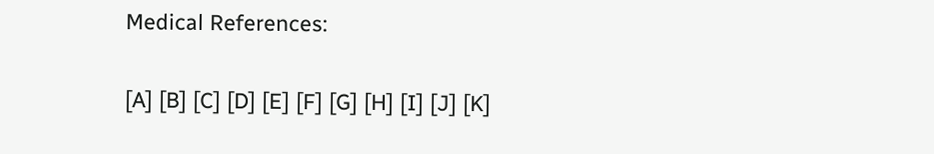Medical References:

[A] [B] [C] [D] [E] [F] [G] [H] [I] [J] [K]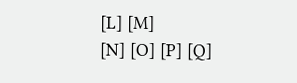[L] [M]
[N] [O] [P] [Q]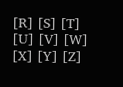[R] [S] [T] [U] [V] [W] [X] [Y] [Z]